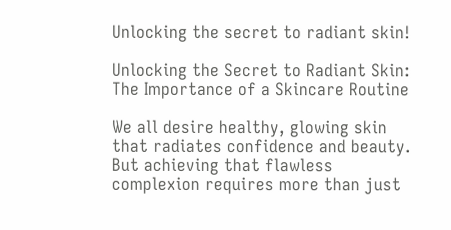Unlocking the secret to radiant skin!

Unlocking the Secret to Radiant Skin: The Importance of a Skincare Routine

We all desire healthy, glowing skin that radiates confidence and beauty. But achieving that flawless complexion requires more than just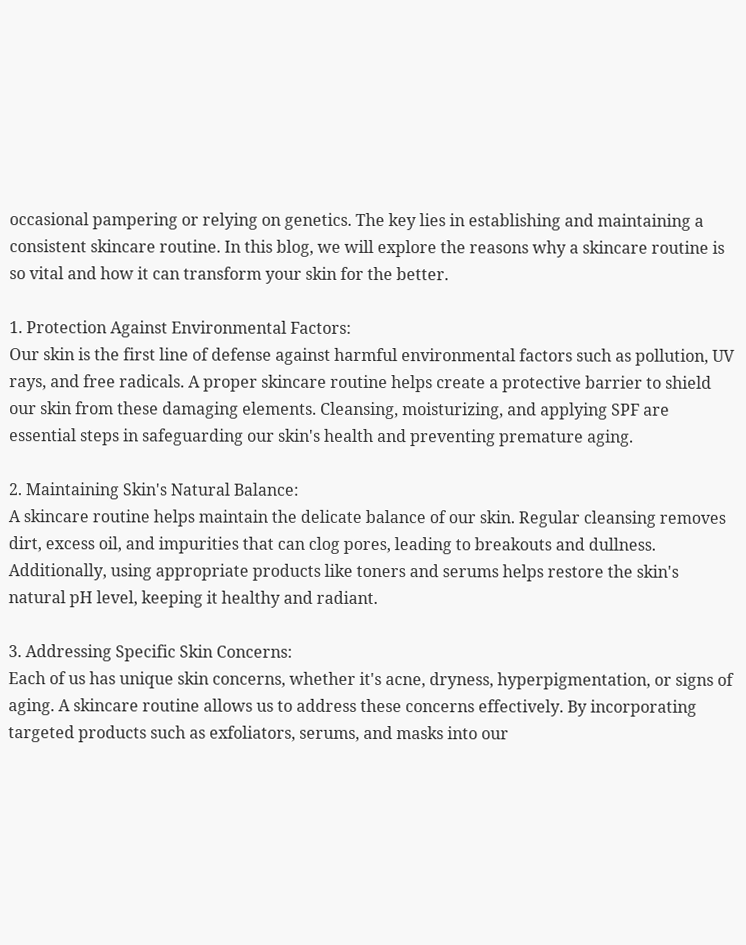occasional pampering or relying on genetics. The key lies in establishing and maintaining a consistent skincare routine. In this blog, we will explore the reasons why a skincare routine is so vital and how it can transform your skin for the better.

1. Protection Against Environmental Factors:
Our skin is the first line of defense against harmful environmental factors such as pollution, UV rays, and free radicals. A proper skincare routine helps create a protective barrier to shield our skin from these damaging elements. Cleansing, moisturizing, and applying SPF are essential steps in safeguarding our skin's health and preventing premature aging.

2. Maintaining Skin's Natural Balance:
A skincare routine helps maintain the delicate balance of our skin. Regular cleansing removes dirt, excess oil, and impurities that can clog pores, leading to breakouts and dullness. Additionally, using appropriate products like toners and serums helps restore the skin's natural pH level, keeping it healthy and radiant.

3. Addressing Specific Skin Concerns:
Each of us has unique skin concerns, whether it's acne, dryness, hyperpigmentation, or signs of aging. A skincare routine allows us to address these concerns effectively. By incorporating targeted products such as exfoliators, serums, and masks into our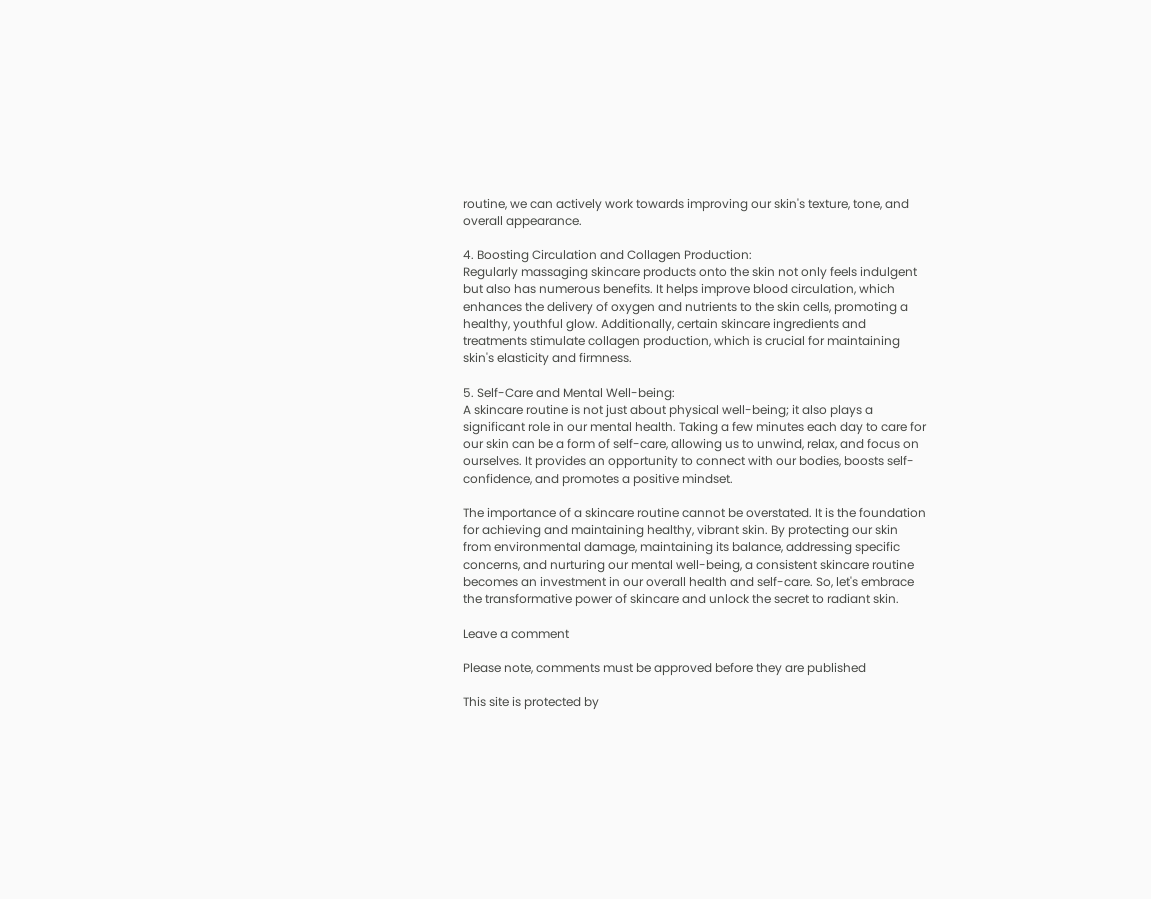routine, we can actively work towards improving our skin's texture, tone, and overall appearance.

4. Boosting Circulation and Collagen Production:
Regularly massaging skincare products onto the skin not only feels indulgent but also has numerous benefits. It helps improve blood circulation, which enhances the delivery of oxygen and nutrients to the skin cells, promoting a healthy, youthful glow. Additionally, certain skincare ingredients and treatments stimulate collagen production, which is crucial for maintaining skin's elasticity and firmness.

5. Self-Care and Mental Well-being:
A skincare routine is not just about physical well-being; it also plays a significant role in our mental health. Taking a few minutes each day to care for our skin can be a form of self-care, allowing us to unwind, relax, and focus on ourselves. It provides an opportunity to connect with our bodies, boosts self-confidence, and promotes a positive mindset.

The importance of a skincare routine cannot be overstated. It is the foundation for achieving and maintaining healthy, vibrant skin. By protecting our skin from environmental damage, maintaining its balance, addressing specific concerns, and nurturing our mental well-being, a consistent skincare routine becomes an investment in our overall health and self-care. So, let's embrace the transformative power of skincare and unlock the secret to radiant skin.

Leave a comment

Please note, comments must be approved before they are published

This site is protected by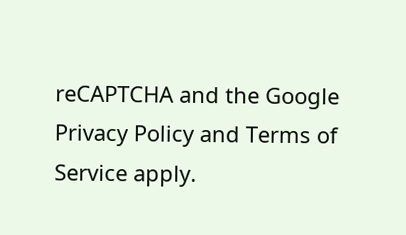reCAPTCHA and the Google Privacy Policy and Terms of Service apply.